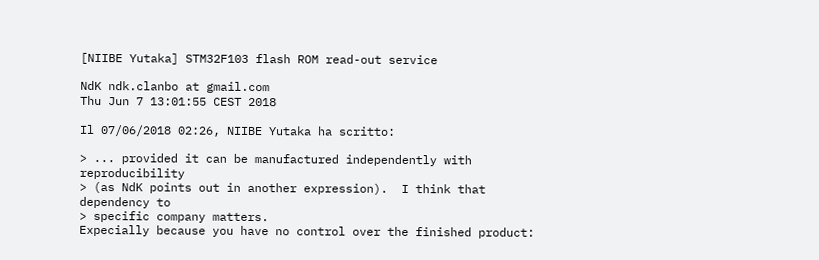[NIIBE Yutaka] STM32F103 flash ROM read-out service

NdK ndk.clanbo at gmail.com
Thu Jun 7 13:01:55 CEST 2018

Il 07/06/2018 02:26, NIIBE Yutaka ha scritto:

> ... provided it can be manufactured independently with reproducibility
> (as NdK points out in another expression).  I think that dependency to
> specific company matters.
Expecially because you have no control over the finished product: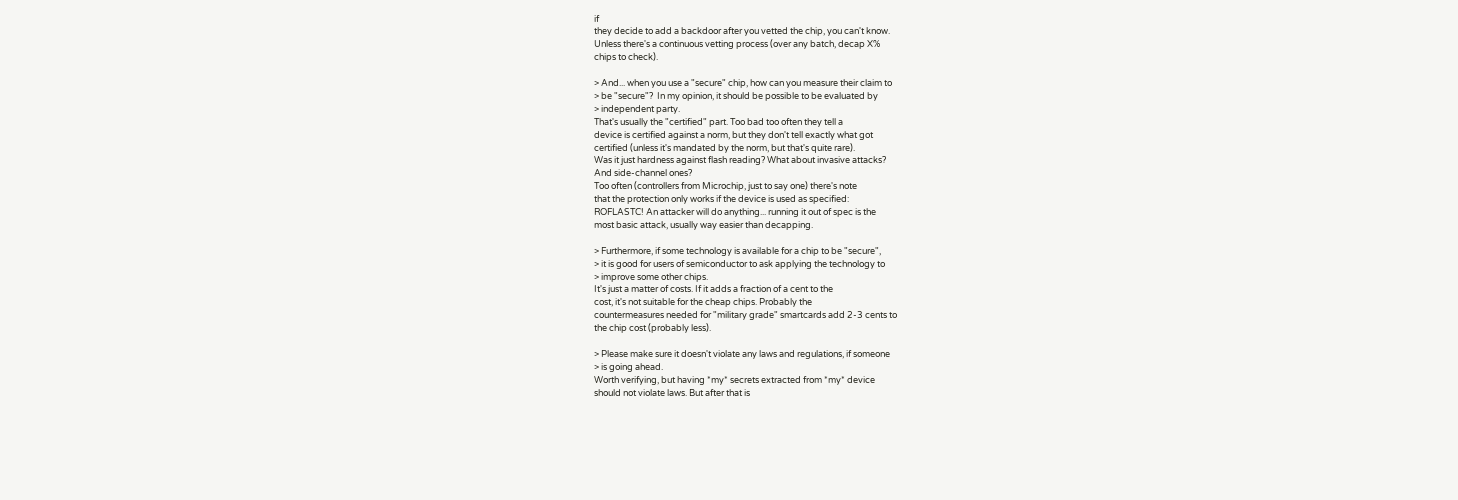if
they decide to add a backdoor after you vetted the chip, you can't know.
Unless there's a continuous vetting process (over any batch, decap X%
chips to check).

> And... when you use a "secure" chip, how can you measure their claim to
> be "secure"?  In my opinion, it should be possible to be evaluated by
> independent party.
That's usually the "certified" part. Too bad too often they tell a
device is certified against a norm, but they don't tell exactly what got
certified (unless it's mandated by the norm, but that's quite rare).
Was it just hardness against flash reading? What about invasive attacks?
And side-channel ones?
Too often (controllers from Microchip, just to say one) there's note
that the protection only works if the device is used as specified:
ROFLASTC! An attacker will do anything... running it out of spec is the
most basic attack, usually way easier than decapping.

> Furthermore, if some technology is available for a chip to be "secure",
> it is good for users of semiconductor to ask applying the technology to
> improve some other chips.
It's just a matter of costs. If it adds a fraction of a cent to the
cost, it's not suitable for the cheap chips. Probably the
countermeasures needed for "military grade" smartcards add 2-3 cents to
the chip cost (probably less).

> Please make sure it doesn't violate any laws and regulations, if someone
> is going ahead.
Worth verifying, but having *my* secrets extracted from *my* device
should not violate laws. But after that is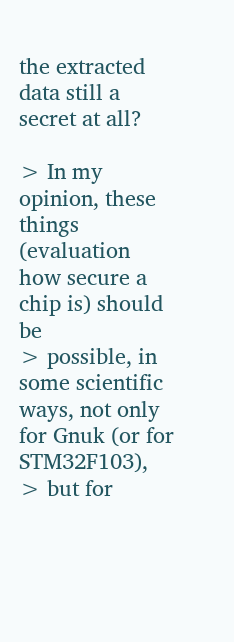the extracted data still a
secret at all?

> In my opinion, these things (evaluation how secure a chip is) should be
> possible, in some scientific ways, not only for Gnuk (or for STM32F103),
> but for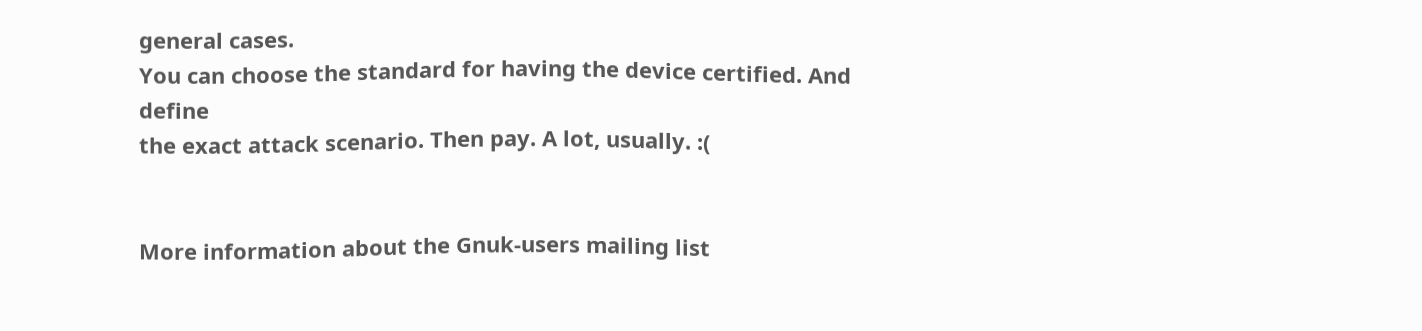general cases.
You can choose the standard for having the device certified. And define
the exact attack scenario. Then pay. A lot, usually. :(


More information about the Gnuk-users mailing list